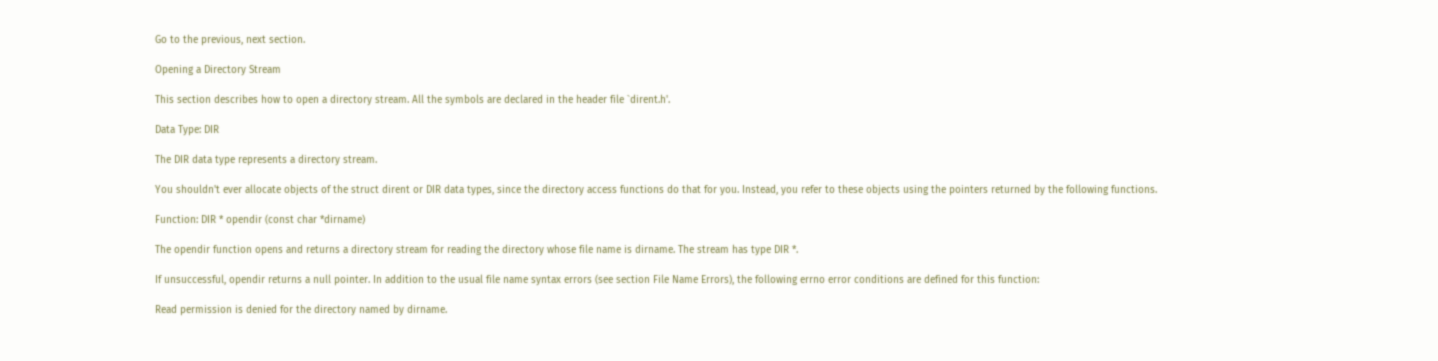Go to the previous, next section.

Opening a Directory Stream

This section describes how to open a directory stream. All the symbols are declared in the header file `dirent.h'.

Data Type: DIR

The DIR data type represents a directory stream.

You shouldn't ever allocate objects of the struct dirent or DIR data types, since the directory access functions do that for you. Instead, you refer to these objects using the pointers returned by the following functions.

Function: DIR * opendir (const char *dirname)

The opendir function opens and returns a directory stream for reading the directory whose file name is dirname. The stream has type DIR *.

If unsuccessful, opendir returns a null pointer. In addition to the usual file name syntax errors (see section File Name Errors), the following errno error conditions are defined for this function:

Read permission is denied for the directory named by dirname.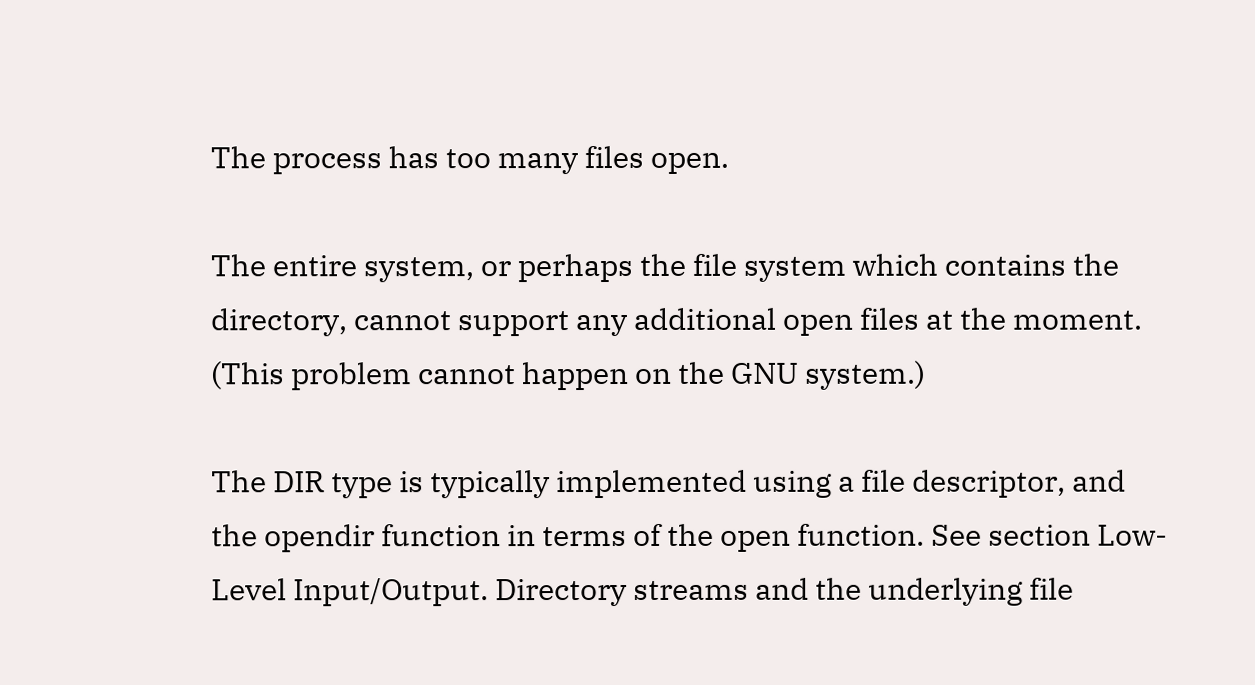The process has too many files open.

The entire system, or perhaps the file system which contains the directory, cannot support any additional open files at the moment. (This problem cannot happen on the GNU system.)

The DIR type is typically implemented using a file descriptor, and the opendir function in terms of the open function. See section Low-Level Input/Output. Directory streams and the underlying file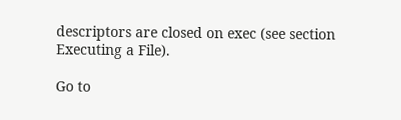descriptors are closed on exec (see section Executing a File).

Go to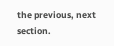the previous, next section.